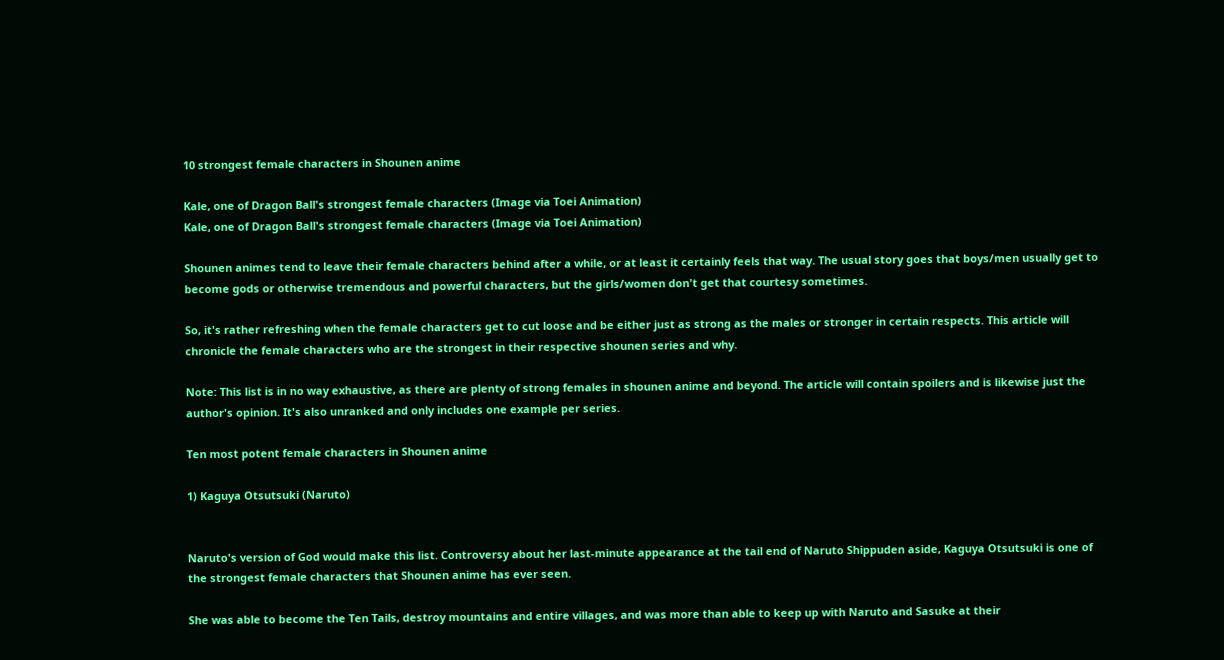10 strongest female characters in Shounen anime

Kale, one of Dragon Ball's strongest female characters (Image via Toei Animation)
Kale, one of Dragon Ball's strongest female characters (Image via Toei Animation)

Shounen animes tend to leave their female characters behind after a while, or at least it certainly feels that way. The usual story goes that boys/men usually get to become gods or otherwise tremendous and powerful characters, but the girls/women don't get that courtesy sometimes.

So, it's rather refreshing when the female characters get to cut loose and be either just as strong as the males or stronger in certain respects. This article will chronicle the female characters who are the strongest in their respective shounen series and why.

Note: This list is in no way exhaustive, as there are plenty of strong females in shounen anime and beyond. The article will contain spoilers and is likewise just the author's opinion. It's also unranked and only includes one example per series.

Ten most potent female characters in Shounen anime

1) Kaguya Otsutsuki (Naruto)


Naruto's version of God would make this list. Controversy about her last-minute appearance at the tail end of Naruto Shippuden aside, Kaguya Otsutsuki is one of the strongest female characters that Shounen anime has ever seen.

She was able to become the Ten Tails, destroy mountains and entire villages, and was more than able to keep up with Naruto and Sasuke at their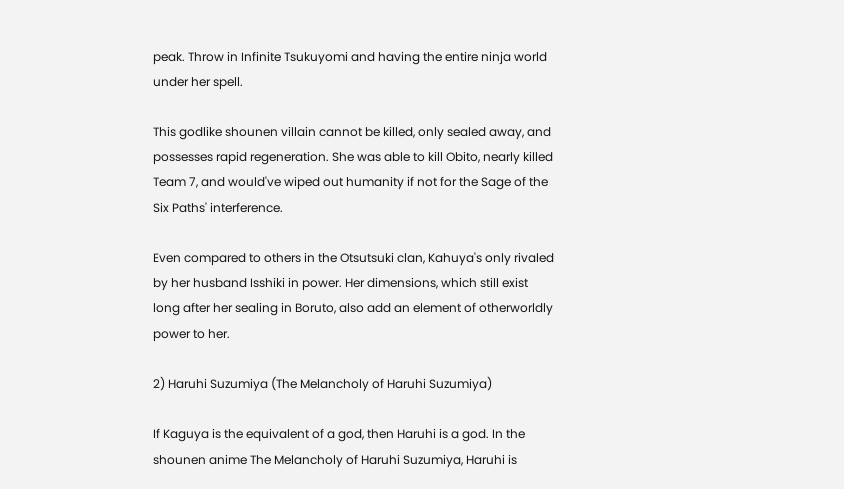peak. Throw in Infinite Tsukuyomi and having the entire ninja world under her spell.

This godlike shounen villain cannot be killed, only sealed away, and possesses rapid regeneration. She was able to kill Obito, nearly killed Team 7, and would've wiped out humanity if not for the Sage of the Six Paths' interference.

Even compared to others in the Otsutsuki clan, Kahuya's only rivaled by her husband Isshiki in power. Her dimensions, which still exist long after her sealing in Boruto, also add an element of otherworldly power to her.

2) Haruhi Suzumiya (The Melancholy of Haruhi Suzumiya)

If Kaguya is the equivalent of a god, then Haruhi is a god. In the shounen anime The Melancholy of Haruhi Suzumiya, Haruhi is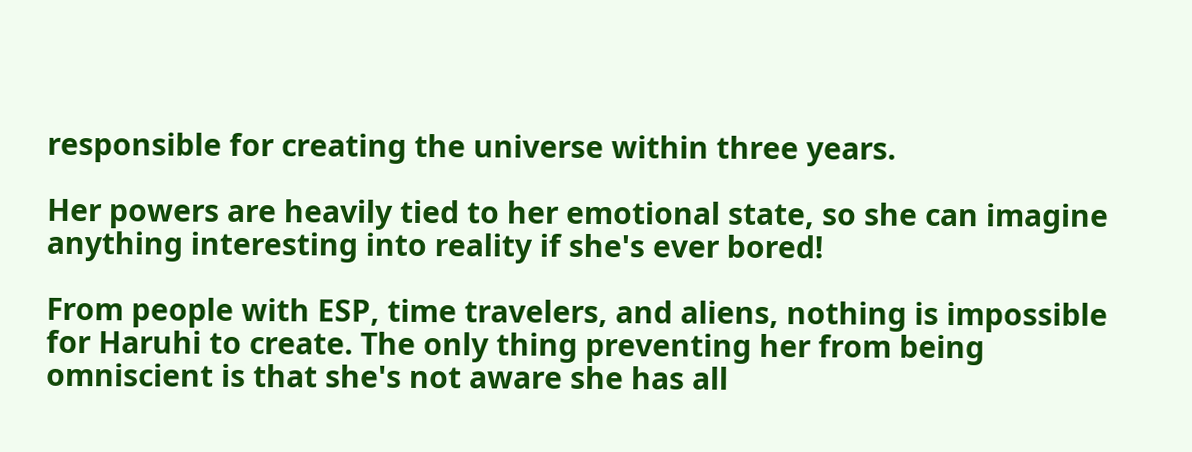responsible for creating the universe within three years.

Her powers are heavily tied to her emotional state, so she can imagine anything interesting into reality if she's ever bored!

From people with ESP, time travelers, and aliens, nothing is impossible for Haruhi to create. The only thing preventing her from being omniscient is that she's not aware she has all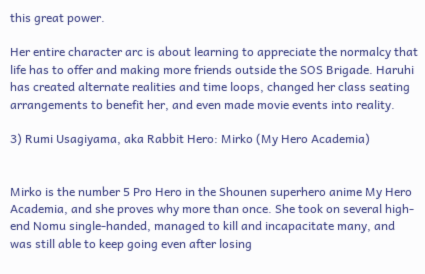this great power.

Her entire character arc is about learning to appreciate the normalcy that life has to offer and making more friends outside the SOS Brigade. Haruhi has created alternate realities and time loops, changed her class seating arrangements to benefit her, and even made movie events into reality.

3) Rumi Usagiyama, aka Rabbit Hero: Mirko (My Hero Academia)


Mirko is the number 5 Pro Hero in the Shounen superhero anime My Hero Academia, and she proves why more than once. She took on several high-end Nomu single-handed, managed to kill and incapacitate many, and was still able to keep going even after losing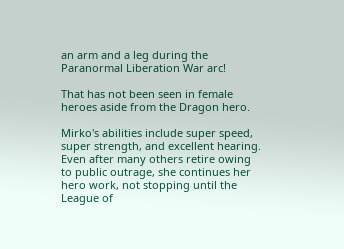an arm and a leg during the Paranormal Liberation War arc!

That has not been seen in female heroes aside from the Dragon hero.

Mirko's abilities include super speed, super strength, and excellent hearing. Even after many others retire owing to public outrage, she continues her hero work, not stopping until the League of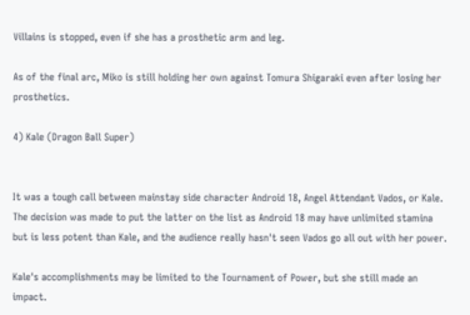Villains is stopped, even if she has a prosthetic arm and leg.

As of the final arc, Miko is still holding her own against Tomura Shigaraki even after losing her prosthetics.

4) Kale (Dragon Ball Super)


It was a tough call between mainstay side character Android 18, Angel Attendant Vados, or Kale. The decision was made to put the latter on the list as Android 18 may have unlimited stamina but is less potent than Kale, and the audience really hasn't seen Vados go all out with her power.

Kale's accomplishments may be limited to the Tournament of Power, but she still made an impact.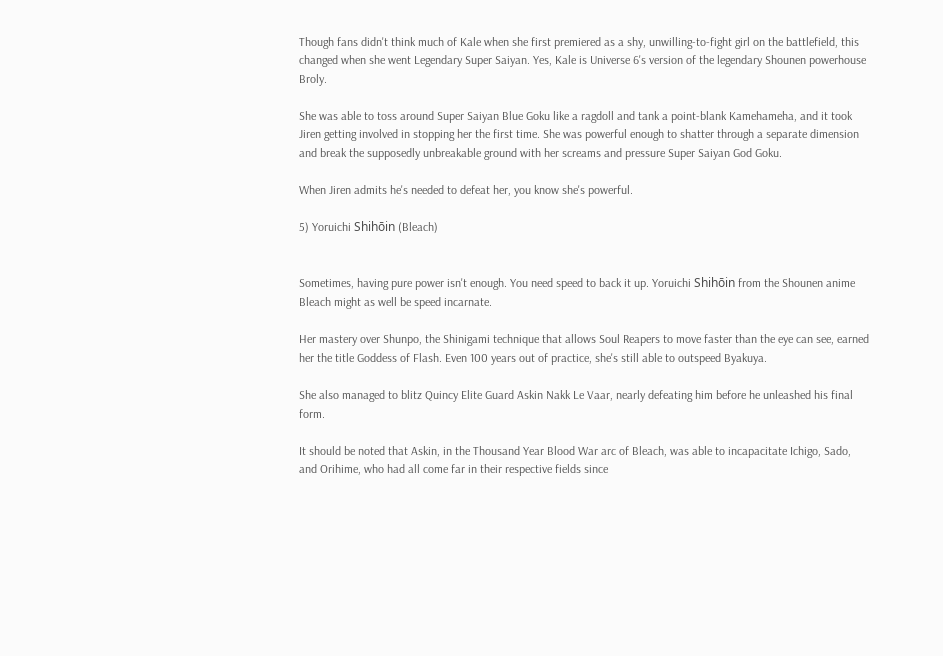Though fans didn't think much of Kale when she first premiered as a shy, unwilling-to-fight girl on the battlefield, this changed when she went Legendary Super Saiyan. Yes, Kale is Universe 6's version of the legendary Shounen powerhouse Broly.

She was able to toss around Super Saiyan Blue Goku like a ragdoll and tank a point-blank Kamehameha, and it took Jiren getting involved in stopping her the first time. She was powerful enough to shatter through a separate dimension and break the supposedly unbreakable ground with her screams and pressure Super Saiyan God Goku.

When Jiren admits he's needed to defeat her, you know she's powerful.

5) Yoruichi Shihōin (Bleach)


Sometimes, having pure power isn't enough. You need speed to back it up. Yoruichi Shihōin from the Shounen anime Bleach might as well be speed incarnate.

Her mastery over Shunpo, the Shinigami technique that allows Soul Reapers to move faster than the eye can see, earned her the title Goddess of Flash. Even 100 years out of practice, she's still able to outspeed Byakuya.

She also managed to blitz Quincy Elite Guard Askin Nakk Le Vaar, nearly defeating him before he unleashed his final form.

It should be noted that Askin, in the Thousand Year Blood War arc of Bleach, was able to incapacitate Ichigo, Sado, and Orihime, who had all come far in their respective fields since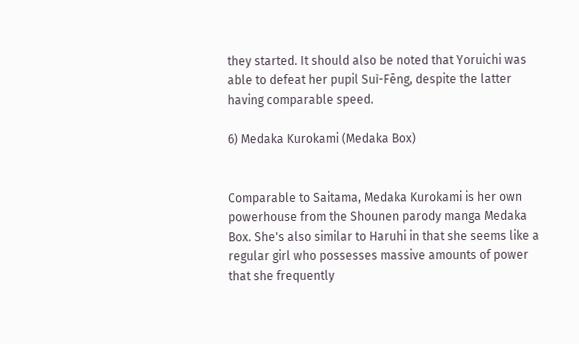they started. It should also be noted that Yoruichi was able to defeat her pupil Suì-Fēng, despite the latter having comparable speed.

6) Medaka Kurokami (Medaka Box)


Comparable to Saitama, Medaka Kurokami is her own powerhouse from the Shounen parody manga Medaka Box. She's also similar to Haruhi in that she seems like a regular girl who possesses massive amounts of power that she frequently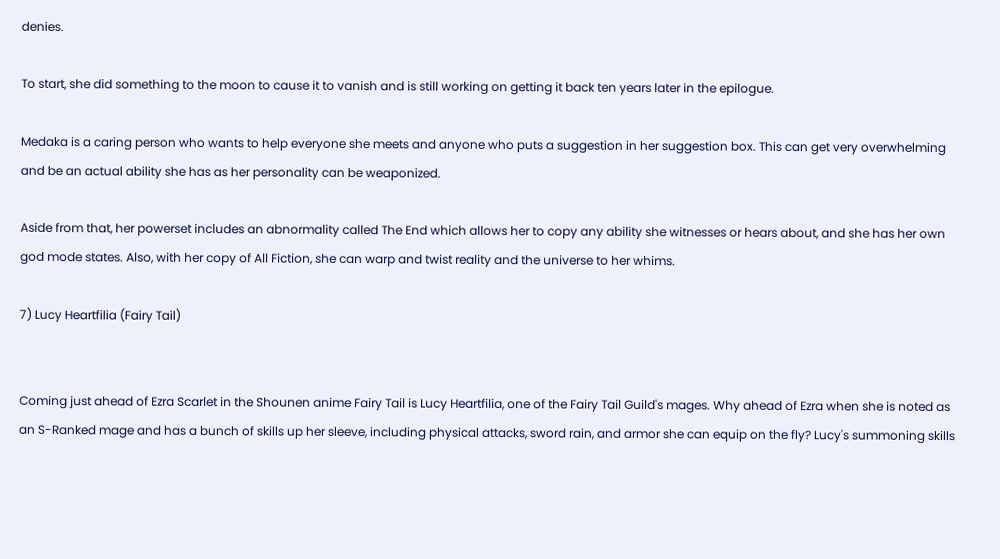denies.

To start, she did something to the moon to cause it to vanish and is still working on getting it back ten years later in the epilogue.

Medaka is a caring person who wants to help everyone she meets and anyone who puts a suggestion in her suggestion box. This can get very overwhelming and be an actual ability she has as her personality can be weaponized.

Aside from that, her powerset includes an abnormality called The End which allows her to copy any ability she witnesses or hears about, and she has her own god mode states. Also, with her copy of All Fiction, she can warp and twist reality and the universe to her whims.

7) Lucy Heartfilia (Fairy Tail)


Coming just ahead of Ezra Scarlet in the Shounen anime Fairy Tail is Lucy Heartfilia, one of the Fairy Tail Guild's mages. Why ahead of Ezra when she is noted as an S-Ranked mage and has a bunch of skills up her sleeve, including physical attacks, sword rain, and armor she can equip on the fly? Lucy's summoning skills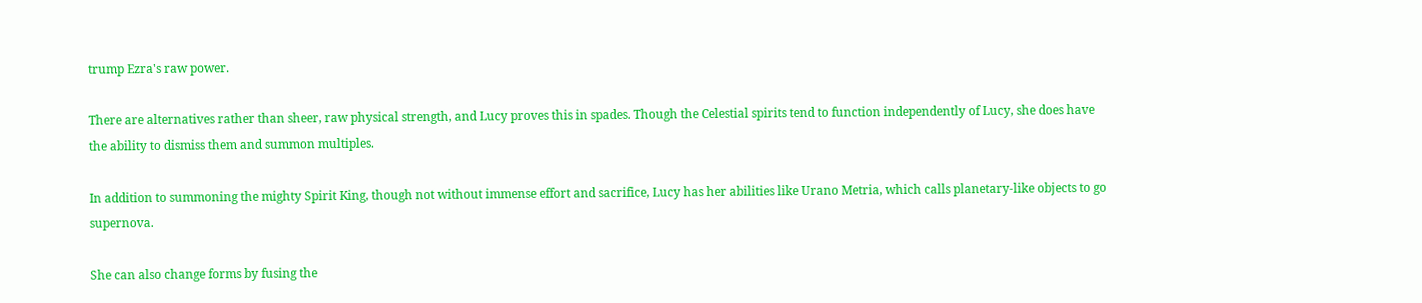trump Ezra's raw power.

There are alternatives rather than sheer, raw physical strength, and Lucy proves this in spades. Though the Celestial spirits tend to function independently of Lucy, she does have the ability to dismiss them and summon multiples.

In addition to summoning the mighty Spirit King, though not without immense effort and sacrifice, Lucy has her abilities like Urano Metria, which calls planetary-like objects to go supernova.

She can also change forms by fusing the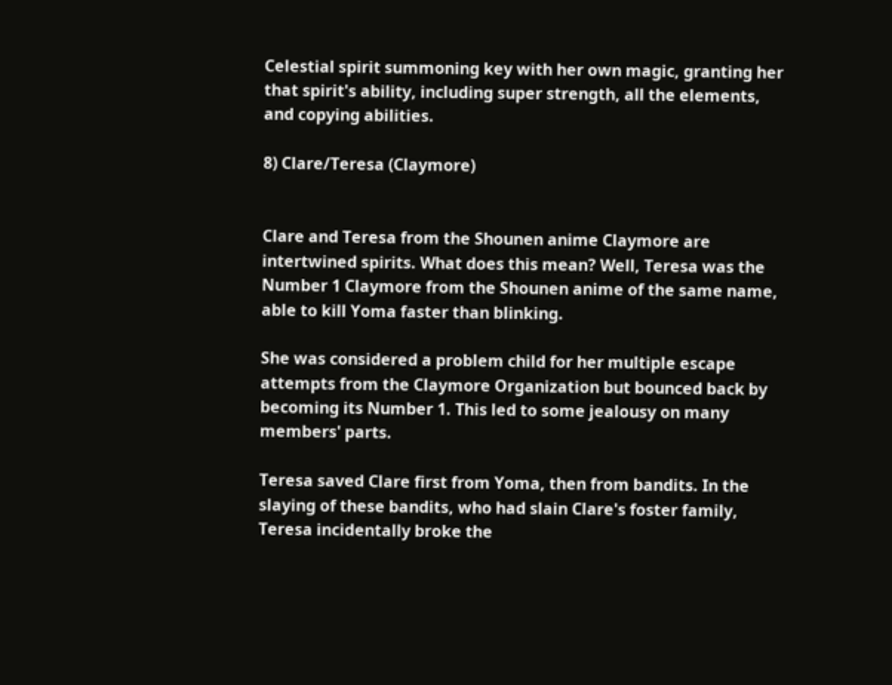Celestial spirit summoning key with her own magic, granting her that spirit's ability, including super strength, all the elements, and copying abilities.

8) Clare/Teresa (Claymore)


Clare and Teresa from the Shounen anime Claymore are intertwined spirits. What does this mean? Well, Teresa was the Number 1 Claymore from the Shounen anime of the same name, able to kill Yoma faster than blinking.

She was considered a problem child for her multiple escape attempts from the Claymore Organization but bounced back by becoming its Number 1. This led to some jealousy on many members' parts.

Teresa saved Clare first from Yoma, then from bandits. In the slaying of these bandits, who had slain Clare's foster family, Teresa incidentally broke the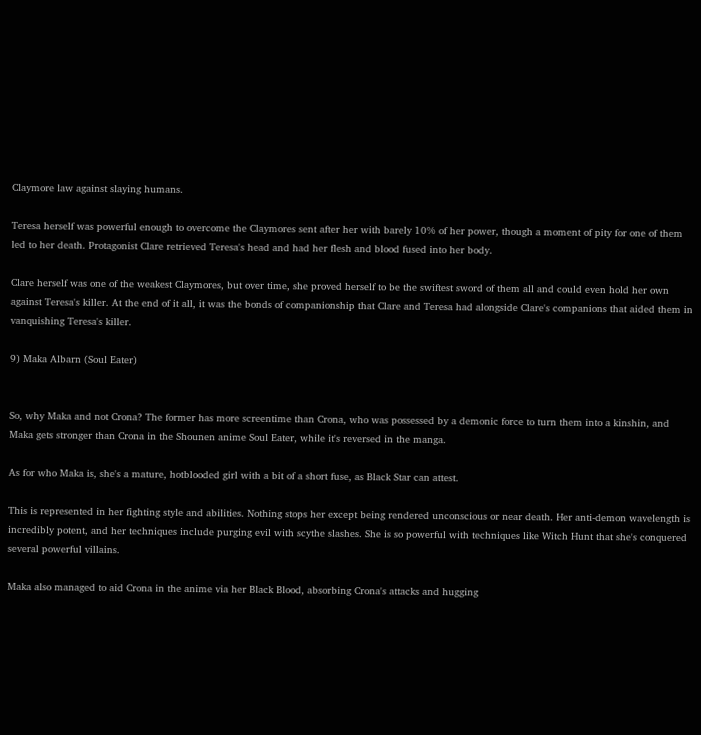Claymore law against slaying humans.

Teresa herself was powerful enough to overcome the Claymores sent after her with barely 10% of her power, though a moment of pity for one of them led to her death. Protagonist Clare retrieved Teresa's head and had her flesh and blood fused into her body.

Clare herself was one of the weakest Claymores, but over time, she proved herself to be the swiftest sword of them all and could even hold her own against Teresa's killer. At the end of it all, it was the bonds of companionship that Clare and Teresa had alongside Clare's companions that aided them in vanquishing Teresa's killer.

9) Maka Albarn (Soul Eater)


So, why Maka and not Crona? The former has more screentime than Crona, who was possessed by a demonic force to turn them into a kinshin, and Maka gets stronger than Crona in the Shounen anime Soul Eater, while it's reversed in the manga.

As for who Maka is, she's a mature, hotblooded girl with a bit of a short fuse, as Black Star can attest.

This is represented in her fighting style and abilities. Nothing stops her except being rendered unconscious or near death. Her anti-demon wavelength is incredibly potent, and her techniques include purging evil with scythe slashes. She is so powerful with techniques like Witch Hunt that she's conquered several powerful villains.

Maka also managed to aid Crona in the anime via her Black Blood, absorbing Crona's attacks and hugging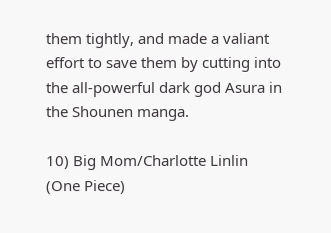them tightly, and made a valiant effort to save them by cutting into the all-powerful dark god Asura in the Shounen manga.

10) Big Mom/Charlotte Linlin (One Piece)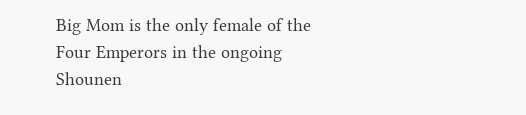Big Mom is the only female of the Four Emperors in the ongoing Shounen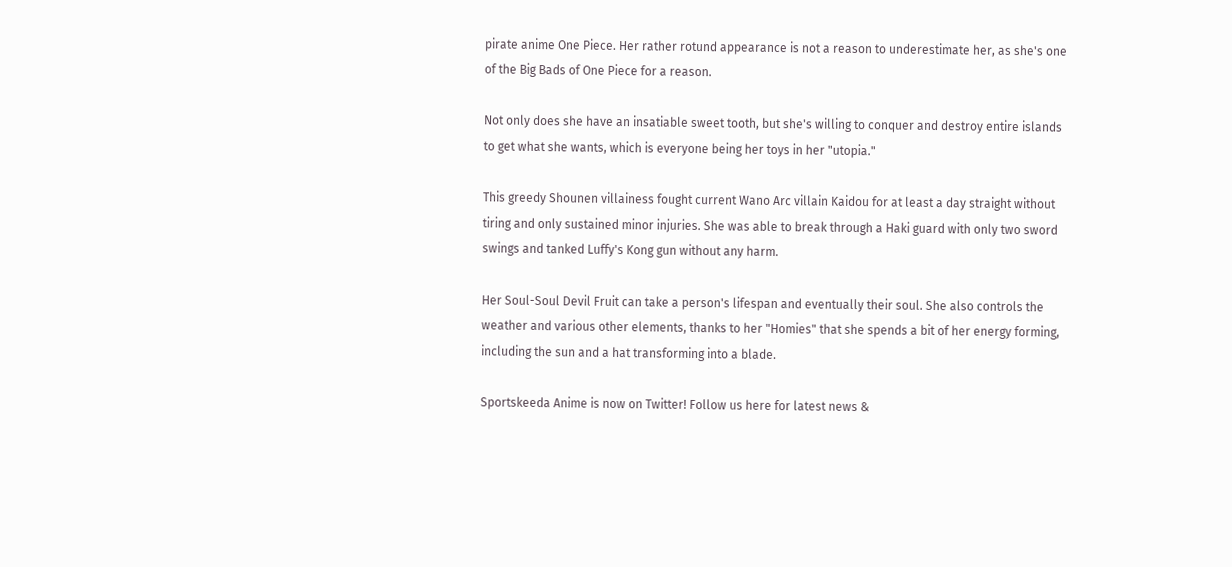pirate anime One Piece. Her rather rotund appearance is not a reason to underestimate her, as she's one of the Big Bads of One Piece for a reason.

Not only does she have an insatiable sweet tooth, but she's willing to conquer and destroy entire islands to get what she wants, which is everyone being her toys in her "utopia."

This greedy Shounen villainess fought current Wano Arc villain Kaidou for at least a day straight without tiring and only sustained minor injuries. She was able to break through a Haki guard with only two sword swings and tanked Luffy's Kong gun without any harm.

Her Soul-Soul Devil Fruit can take a person's lifespan and eventually their soul. She also controls the weather and various other elements, thanks to her "Homies" that she spends a bit of her energy forming, including the sun and a hat transforming into a blade.

Sportskeeda Anime is now on Twitter! Follow us here for latest news &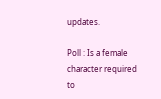updates.

Poll : Is a female character required to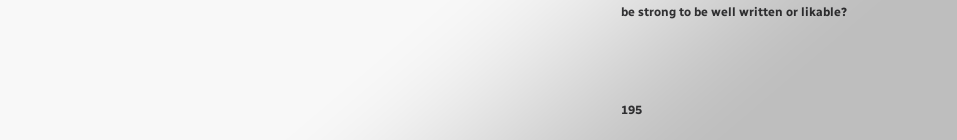be strong to be well written or likable?



195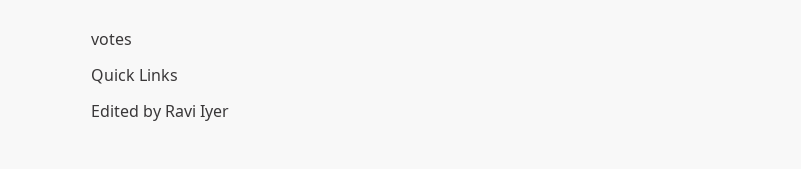votes

Quick Links

Edited by Ravi Iyer